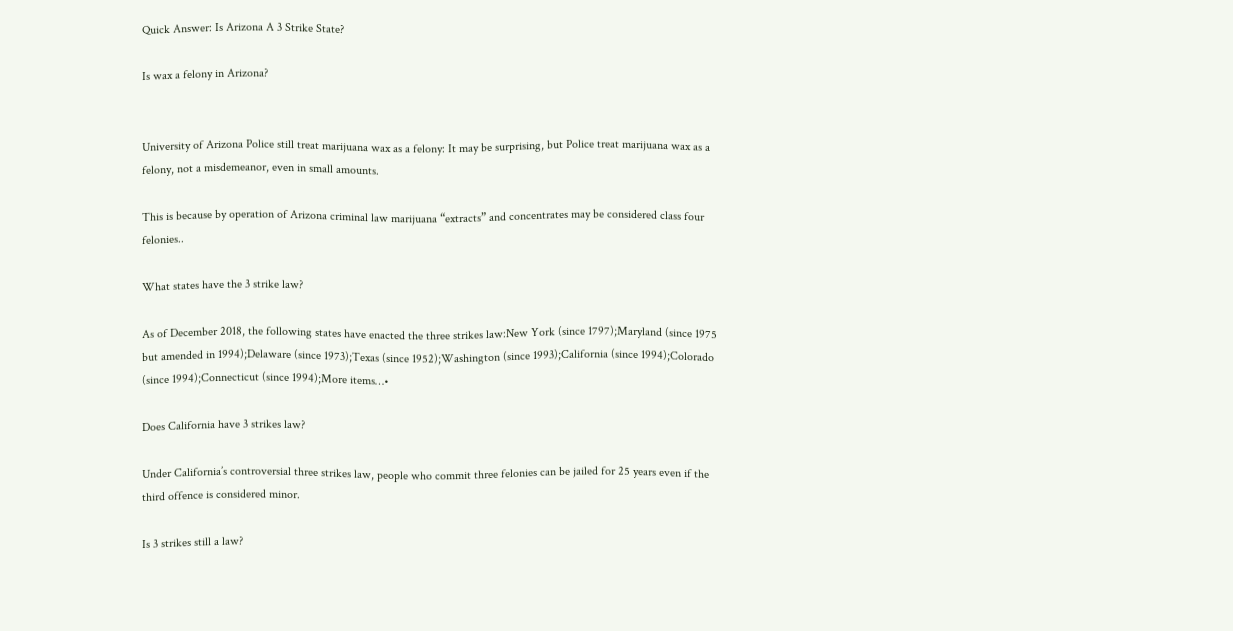Quick Answer: Is Arizona A 3 Strike State?

Is wax a felony in Arizona?


University of Arizona Police still treat marijuana wax as a felony: It may be surprising, but Police treat marijuana wax as a felony, not a misdemeanor, even in small amounts.

This is because by operation of Arizona criminal law marijuana “extracts” and concentrates may be considered class four felonies..

What states have the 3 strike law?

As of December 2018, the following states have enacted the three strikes law:New York (since 1797);Maryland (since 1975 but amended in 1994);Delaware (since 1973);Texas (since 1952);Washington (since 1993);California (since 1994);Colorado (since 1994);Connecticut (since 1994);More items…•

Does California have 3 strikes law?

Under California’s controversial three strikes law, people who commit three felonies can be jailed for 25 years even if the third offence is considered minor.

Is 3 strikes still a law?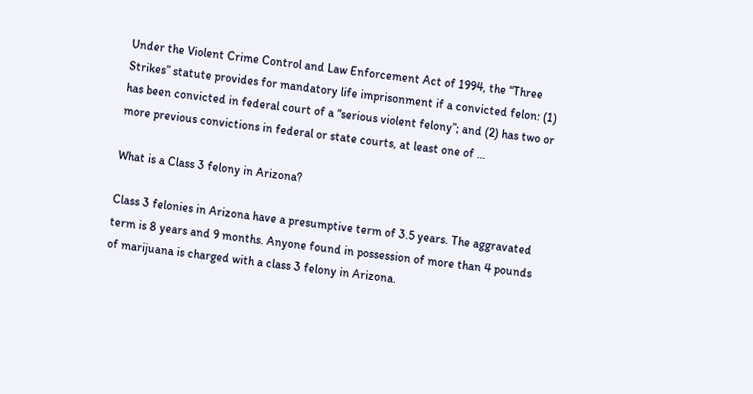Under the Violent Crime Control and Law Enforcement Act of 1994, the “Three Strikes” statute provides for mandatory life imprisonment if a convicted felon: (1) has been convicted in federal court of a “serious violent felony”; and (2) has two or more previous convictions in federal or state courts, at least one of …

What is a Class 3 felony in Arizona?

Class 3 felonies in Arizona have a presumptive term of 3.5 years. The aggravated term is 8 years and 9 months. Anyone found in possession of more than 4 pounds of marijuana is charged with a class 3 felony in Arizona.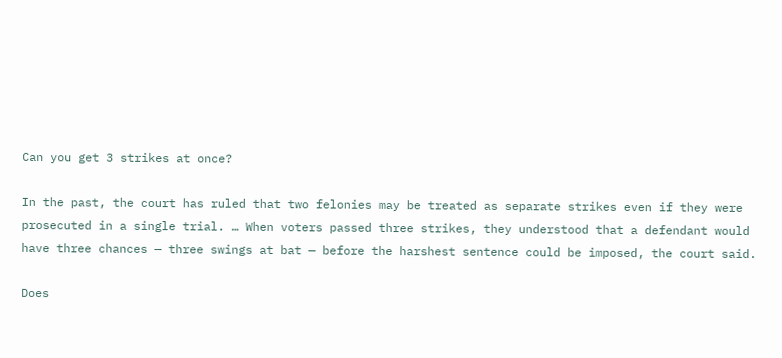Can you get 3 strikes at once?

In the past, the court has ruled that two felonies may be treated as separate strikes even if they were prosecuted in a single trial. … When voters passed three strikes, they understood that a defendant would have three chances — three swings at bat — before the harshest sentence could be imposed, the court said.

Does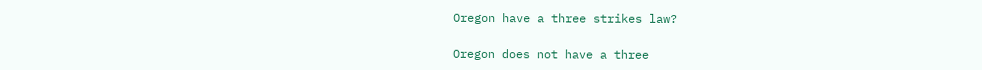Oregon have a three strikes law?

Oregon does not have a three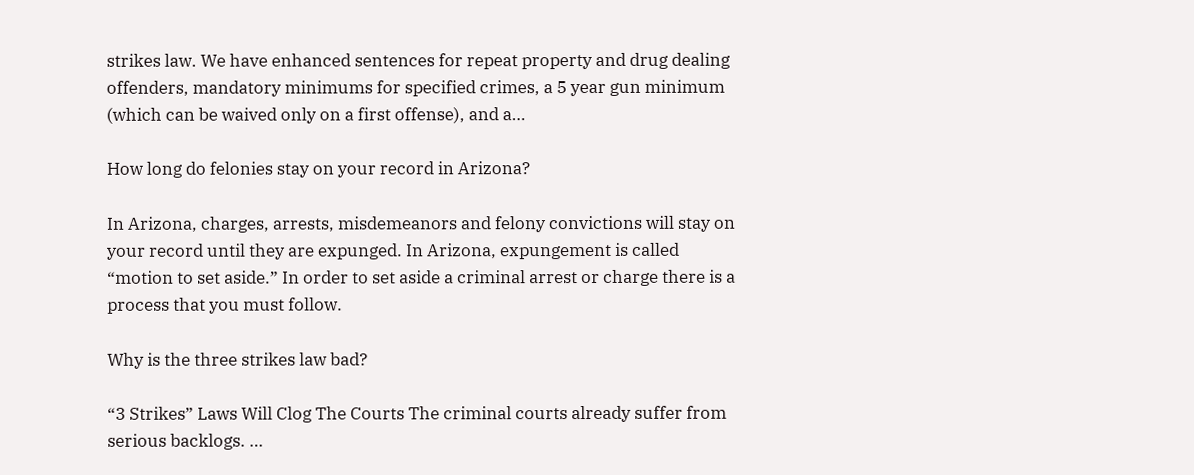strikes law. We have enhanced sentences for repeat property and drug dealing offenders, mandatory minimums for specified crimes, a 5 year gun minimum (which can be waived only on a first offense), and a…

How long do felonies stay on your record in Arizona?

In Arizona, charges, arrests, misdemeanors and felony convictions will stay on your record until they are expunged. In Arizona, expungement is called “motion to set aside.” In order to set aside a criminal arrest or charge there is a process that you must follow.

Why is the three strikes law bad?

“3 Strikes” Laws Will Clog The Courts The criminal courts already suffer from serious backlogs. …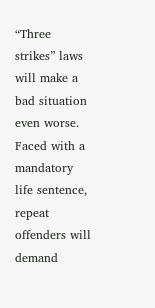“Three strikes” laws will make a bad situation even worse. Faced with a mandatory life sentence, repeat offenders will demand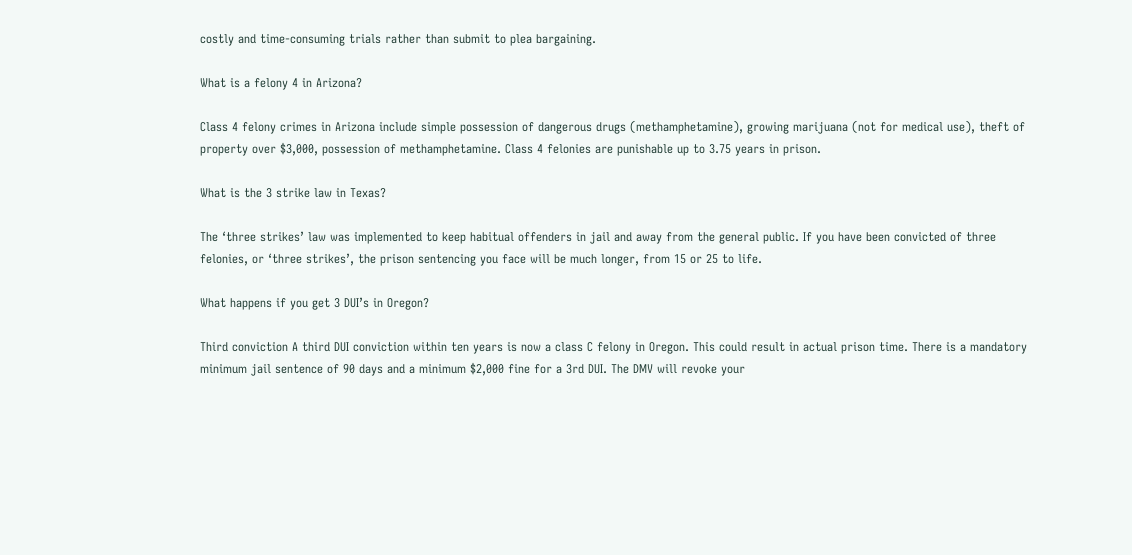costly and time-consuming trials rather than submit to plea bargaining.

What is a felony 4 in Arizona?

Class 4 felony crimes in Arizona include simple possession of dangerous drugs (methamphetamine), growing marijuana (not for medical use), theft of property over $3,000, possession of methamphetamine. Class 4 felonies are punishable up to 3.75 years in prison.

What is the 3 strike law in Texas?

The ‘three strikes’ law was implemented to keep habitual offenders in jail and away from the general public. If you have been convicted of three felonies, or ‘three strikes’, the prison sentencing you face will be much longer, from 15 or 25 to life.

What happens if you get 3 DUI’s in Oregon?

Third conviction A third DUI conviction within ten years is now a class C felony in Oregon. This could result in actual prison time. There is a mandatory minimum jail sentence of 90 days and a minimum $2,000 fine for a 3rd DUI. The DMV will revoke your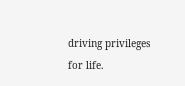driving privileges for life.